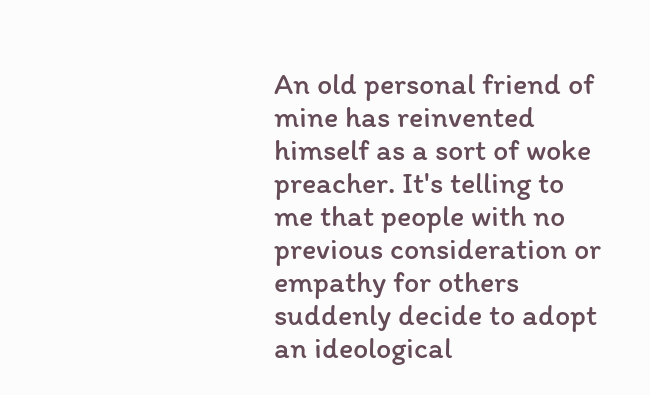An old personal friend of mine has reinvented himself as a sort of woke preacher. It's telling to me that people with no previous consideration or empathy for others suddenly decide to adopt an ideological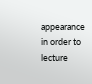appearance in order to lecture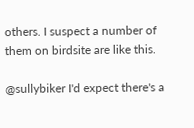others. I suspect a number of them on birdsite are like this.

@sullybiker I'd expect there's a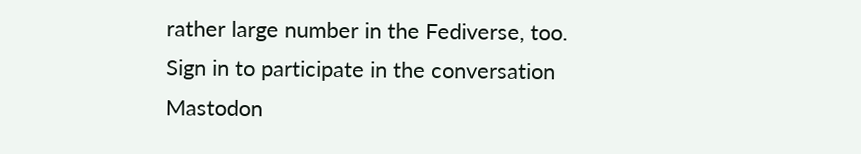rather large number in the Fediverse, too.
Sign in to participate in the conversation
Mastodon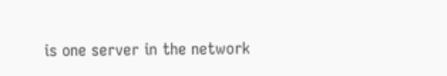is one server in the network